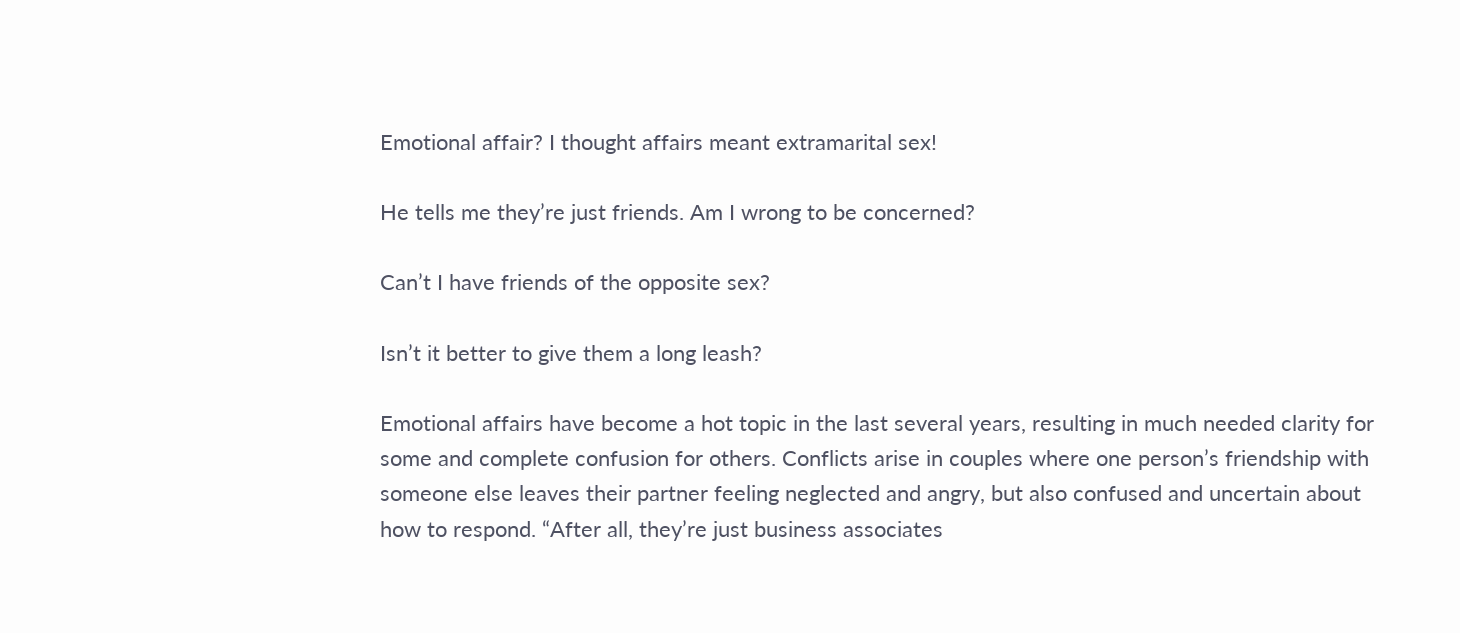Emotional affair? I thought affairs meant extramarital sex!

He tells me they’re just friends. Am I wrong to be concerned?

Can’t I have friends of the opposite sex?

Isn’t it better to give them a long leash?

Emotional affairs have become a hot topic in the last several years, resulting in much needed clarity for some and complete confusion for others. Conflicts arise in couples where one person’s friendship with someone else leaves their partner feeling neglected and angry, but also confused and uncertain about how to respond. “After all, they’re just business associates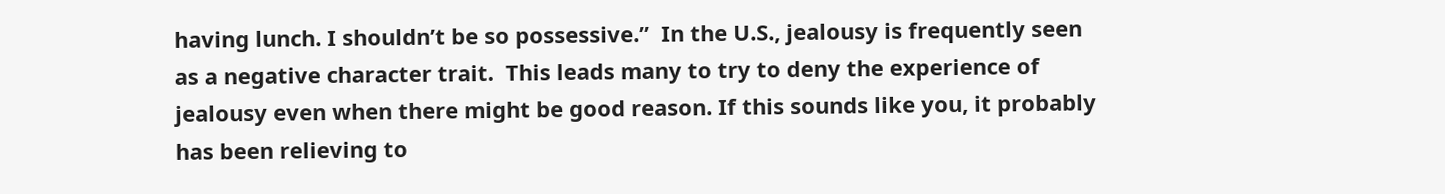having lunch. I shouldn’t be so possessive.”  In the U.S., jealousy is frequently seen as a negative character trait.  This leads many to try to deny the experience of jealousy even when there might be good reason. If this sounds like you, it probably has been relieving to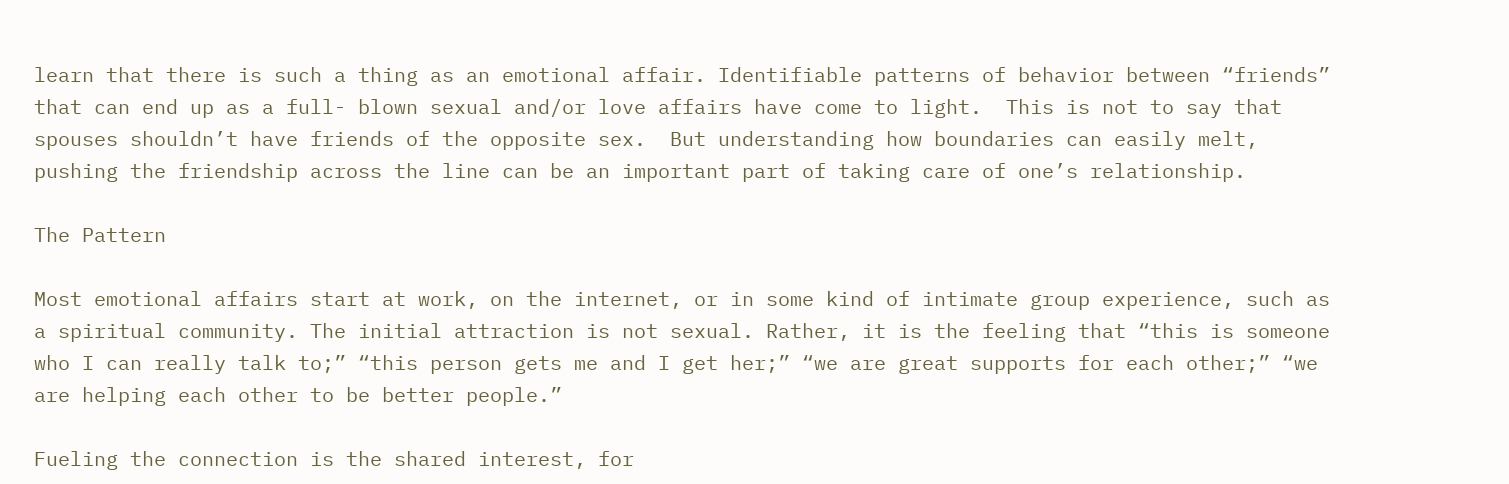learn that there is such a thing as an emotional affair. Identifiable patterns of behavior between “friends” that can end up as a full- blown sexual and/or love affairs have come to light.  This is not to say that spouses shouldn’t have friends of the opposite sex.  But understanding how boundaries can easily melt, pushing the friendship across the line can be an important part of taking care of one’s relationship.

The Pattern

Most emotional affairs start at work, on the internet, or in some kind of intimate group experience, such as a spiritual community. The initial attraction is not sexual. Rather, it is the feeling that “this is someone who I can really talk to;” “this person gets me and I get her;” “we are great supports for each other;” “we are helping each other to be better people.”

Fueling the connection is the shared interest, for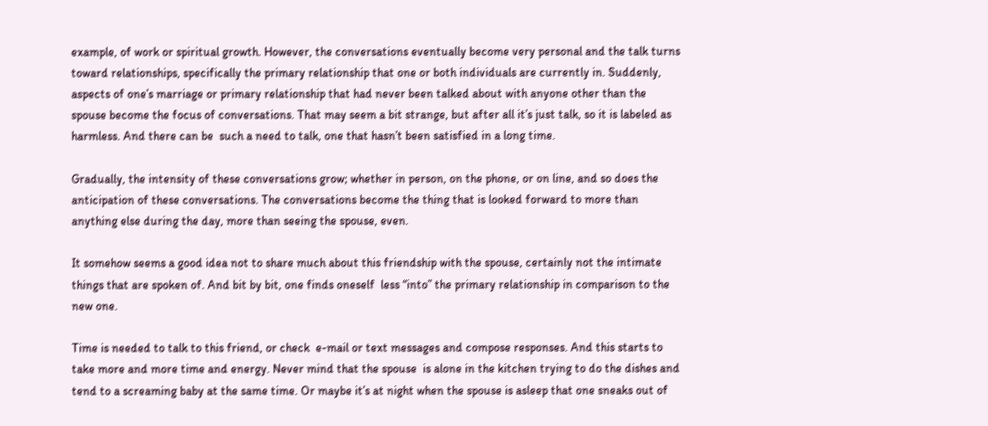example, of work or spiritual growth. However, the conversations eventually become very personal and the talk turns toward relationships, specifically the primary relationship that one or both individuals are currently in. Suddenly, aspects of one’s marriage or primary relationship that had never been talked about with anyone other than the spouse become the focus of conversations. That may seem a bit strange, but after all it’s just talk, so it is labeled as harmless. And there can be  such a need to talk, one that hasn’t been satisfied in a long time.

Gradually, the intensity of these conversations grow; whether in person, on the phone, or on line, and so does the anticipation of these conversations. The conversations become the thing that is looked forward to more than anything else during the day, more than seeing the spouse, even.

It somehow seems a good idea not to share much about this friendship with the spouse, certainly not the intimate things that are spoken of. And bit by bit, one finds oneself  less “into” the primary relationship in comparison to the new one.

Time is needed to talk to this friend, or check  e-mail or text messages and compose responses. And this starts to take more and more time and energy. Never mind that the spouse  is alone in the kitchen trying to do the dishes and tend to a screaming baby at the same time. Or maybe it’s at night when the spouse is asleep that one sneaks out of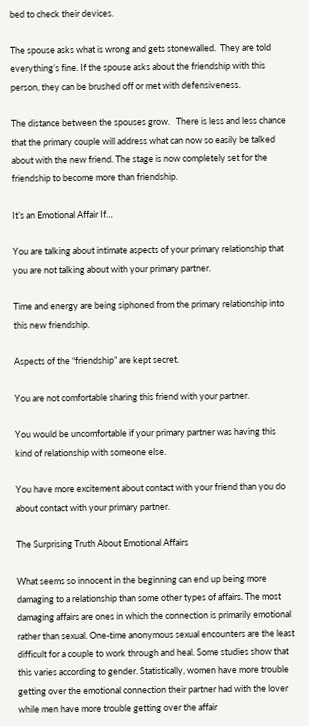bed to check their devices.

The spouse asks what is wrong and gets stonewalled.  They are told everything’s fine. If the spouse asks about the friendship with this person, they can be brushed off or met with defensiveness.

The distance between the spouses grow.   There is less and less chance that the primary couple will address what can now so easily be talked about with the new friend. The stage is now completely set for the friendship to become more than friendship.

It’s an Emotional Affair If…

You are talking about intimate aspects of your primary relationship that you are not talking about with your primary partner.

Time and energy are being siphoned from the primary relationship into this new friendship.

Aspects of the “friendship” are kept secret.

You are not comfortable sharing this friend with your partner.

You would be uncomfortable if your primary partner was having this kind of relationship with someone else.

You have more excitement about contact with your friend than you do about contact with your primary partner.

The Surprising Truth About Emotional Affairs

What seems so innocent in the beginning can end up being more damaging to a relationship than some other types of affairs. The most damaging affairs are ones in which the connection is primarily emotional rather than sexual. One-time anonymous sexual encounters are the least difficult for a couple to work through and heal. Some studies show that this varies according to gender. Statistically, women have more trouble getting over the emotional connection their partner had with the lover while men have more trouble getting over the affair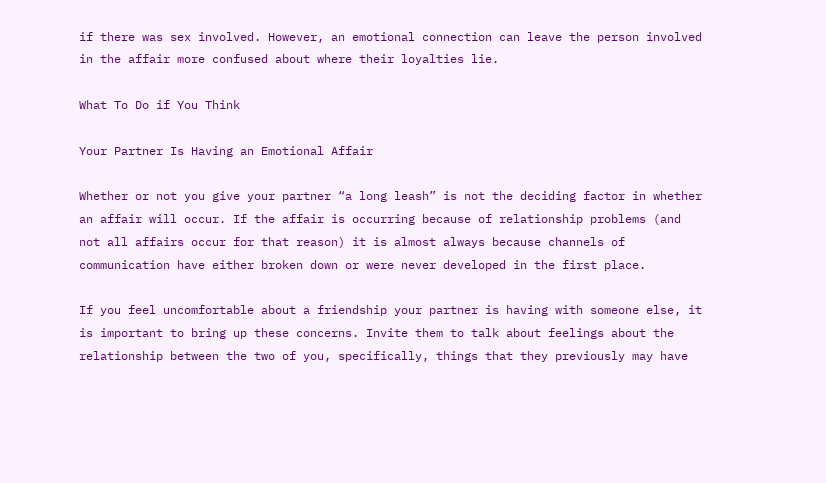if there was sex involved. However, an emotional connection can leave the person involved in the affair more confused about where their loyalties lie.

What To Do if You Think

Your Partner Is Having an Emotional Affair

Whether or not you give your partner “a long leash” is not the deciding factor in whether an affair will occur. If the affair is occurring because of relationship problems (and not all affairs occur for that reason) it is almost always because channels of communication have either broken down or were never developed in the first place.

If you feel uncomfortable about a friendship your partner is having with someone else, it is important to bring up these concerns. Invite them to talk about feelings about the relationship between the two of you, specifically, things that they previously may have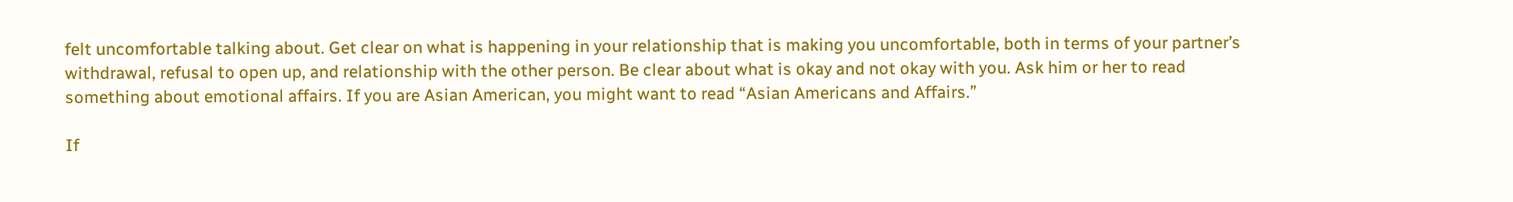felt uncomfortable talking about. Get clear on what is happening in your relationship that is making you uncomfortable, both in terms of your partner’s withdrawal, refusal to open up, and relationship with the other person. Be clear about what is okay and not okay with you. Ask him or her to read something about emotional affairs. If you are Asian American, you might want to read “Asian Americans and Affairs.”

If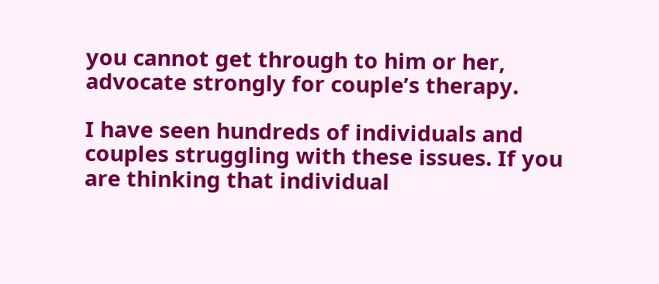you cannot get through to him or her, advocate strongly for couple’s therapy.

I have seen hundreds of individuals and couples struggling with these issues. If you are thinking that individual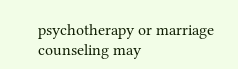psychotherapy or marriage counseling may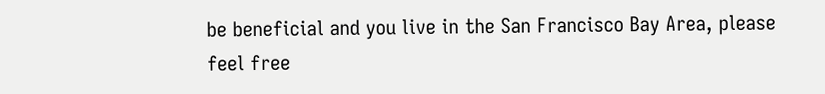be beneficial and you live in the San Francisco Bay Area, please feel free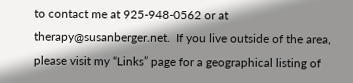to contact me at 925-948-0562 or at therapy@susanberger.net.  If you live outside of the area, please visit my “Links” page for a geographical listing of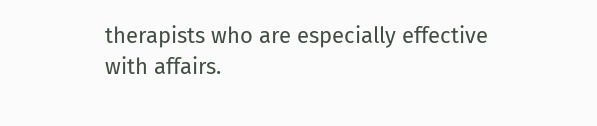therapists who are especially effective with affairs.